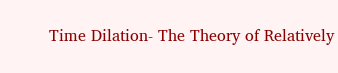Time Dilation- The Theory of Relatively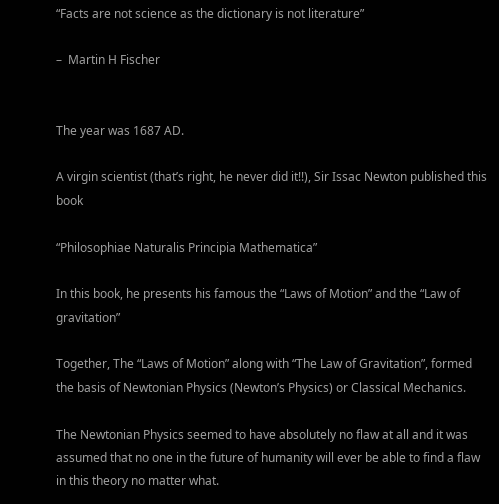“Facts are not science as the dictionary is not literature”

–  Martin H Fischer


The year was 1687 AD.

A virgin scientist (that’s right, he never did it!!), Sir Issac Newton published this book

“Philosophiae Naturalis Principia Mathematica”

In this book, he presents his famous the “Laws of Motion” and the “Law of gravitation”

Together, The “Laws of Motion” along with “The Law of Gravitation”, formed the basis of Newtonian Physics (Newton’s Physics) or Classical Mechanics.

The Newtonian Physics seemed to have absolutely no flaw at all and it was assumed that no one in the future of humanity will ever be able to find a flaw in this theory no matter what.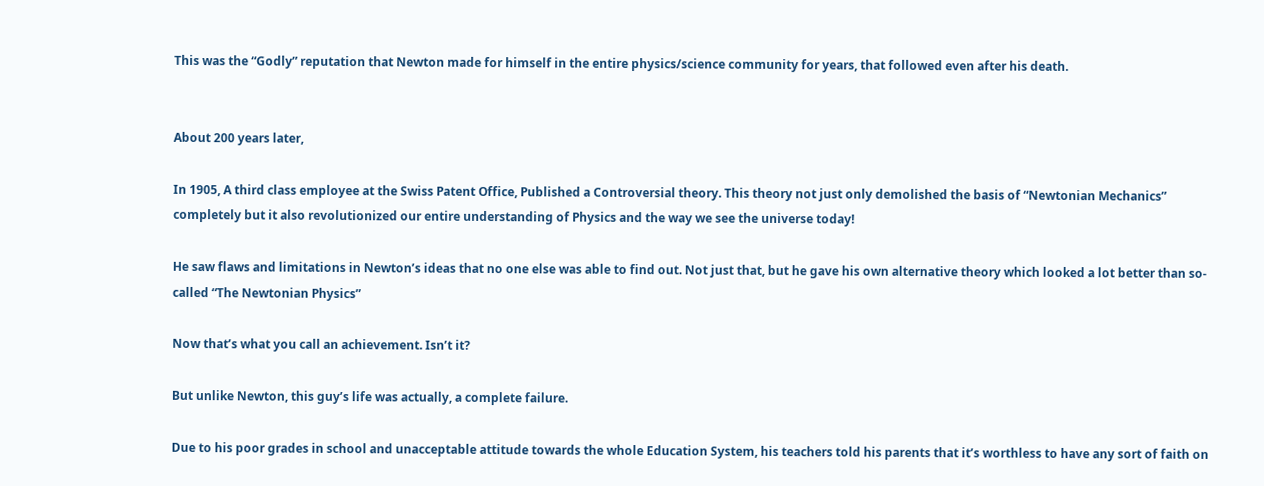This was the “Godly” reputation that Newton made for himself in the entire physics/science community for years, that followed even after his death.


About 200 years later,

In 1905, A third class employee at the Swiss Patent Office, Published a Controversial theory. This theory not just only demolished the basis of “Newtonian Mechanics” completely but it also revolutionized our entire understanding of Physics and the way we see the universe today!

He saw flaws and limitations in Newton’s ideas that no one else was able to find out. Not just that, but he gave his own alternative theory which looked a lot better than so-called “The Newtonian Physics”

Now that’s what you call an achievement. Isn’t it?

But unlike Newton, this guy’s life was actually, a complete failure.

Due to his poor grades in school and unacceptable attitude towards the whole Education System, his teachers told his parents that it’s worthless to have any sort of faith on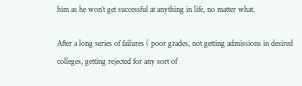him as he won’t get successful at anything in life, no matter what.

After a long series of failures ( poor grades, not getting admissions in desired colleges, getting rejected for any sort of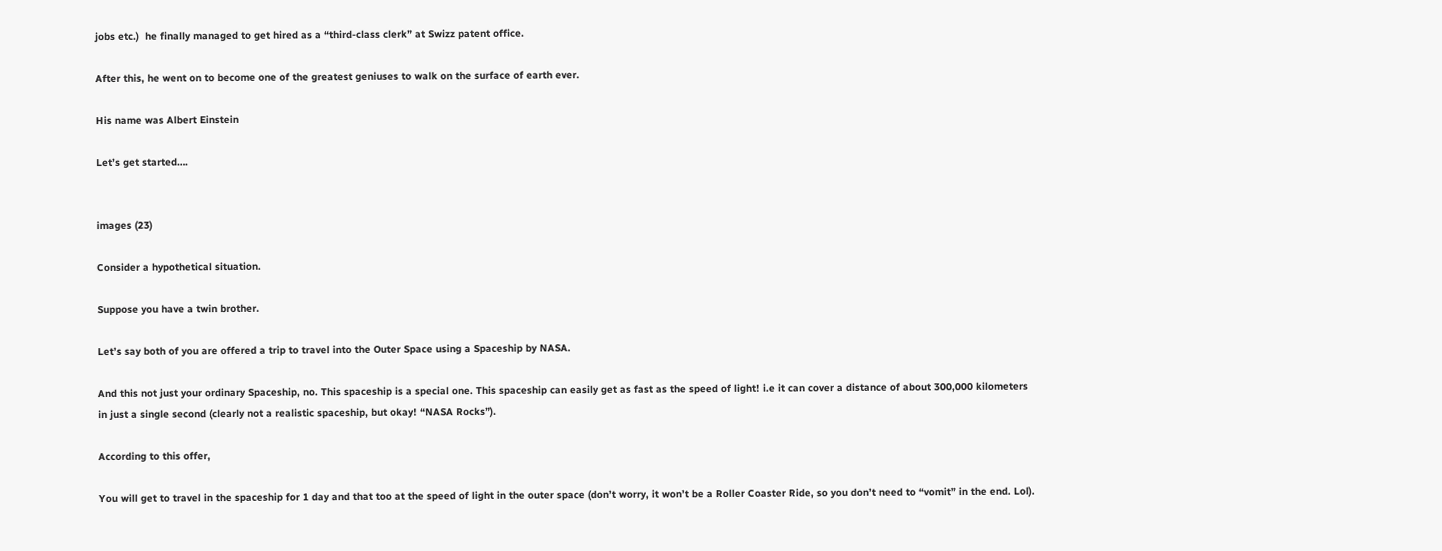jobs etc.)  he finally managed to get hired as a “third-class clerk” at Swizz patent office.

After this, he went on to become one of the greatest geniuses to walk on the surface of earth ever.

His name was Albert Einstein

Let’s get started….


images (23)

Consider a hypothetical situation.

Suppose you have a twin brother.

Let’s say both of you are offered a trip to travel into the Outer Space using a Spaceship by NASA.

And this not just your ordinary Spaceship, no. This spaceship is a special one. This spaceship can easily get as fast as the speed of light! i.e it can cover a distance of about 300,000 kilometers in just a single second (clearly not a realistic spaceship, but okay! “NASA Rocks”).

According to this offer,

You will get to travel in the spaceship for 1 day and that too at the speed of light in the outer space (don’t worry, it won’t be a Roller Coaster Ride, so you don’t need to “vomit” in the end. Lol).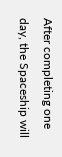After completing one day, the Spaceship will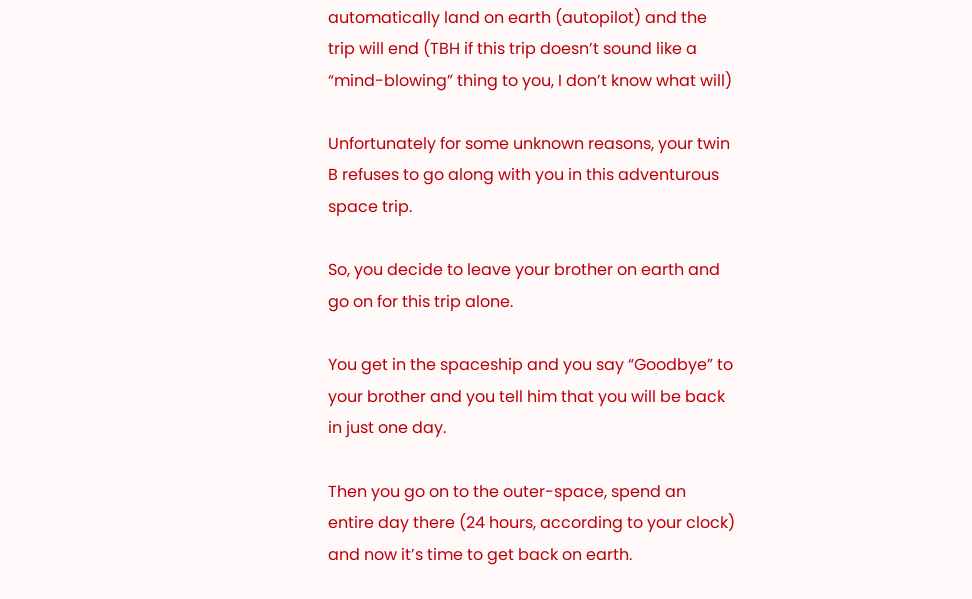automatically land on earth (autopilot) and the trip will end (TBH if this trip doesn’t sound like a “mind-blowing” thing to you, I don’t know what will)

Unfortunately for some unknown reasons, your twin B refuses to go along with you in this adventurous space trip.

So, you decide to leave your brother on earth and go on for this trip alone.

You get in the spaceship and you say “Goodbye” to your brother and you tell him that you will be back in just one day.

Then you go on to the outer-space, spend an entire day there (24 hours, according to your clock) and now it’s time to get back on earth.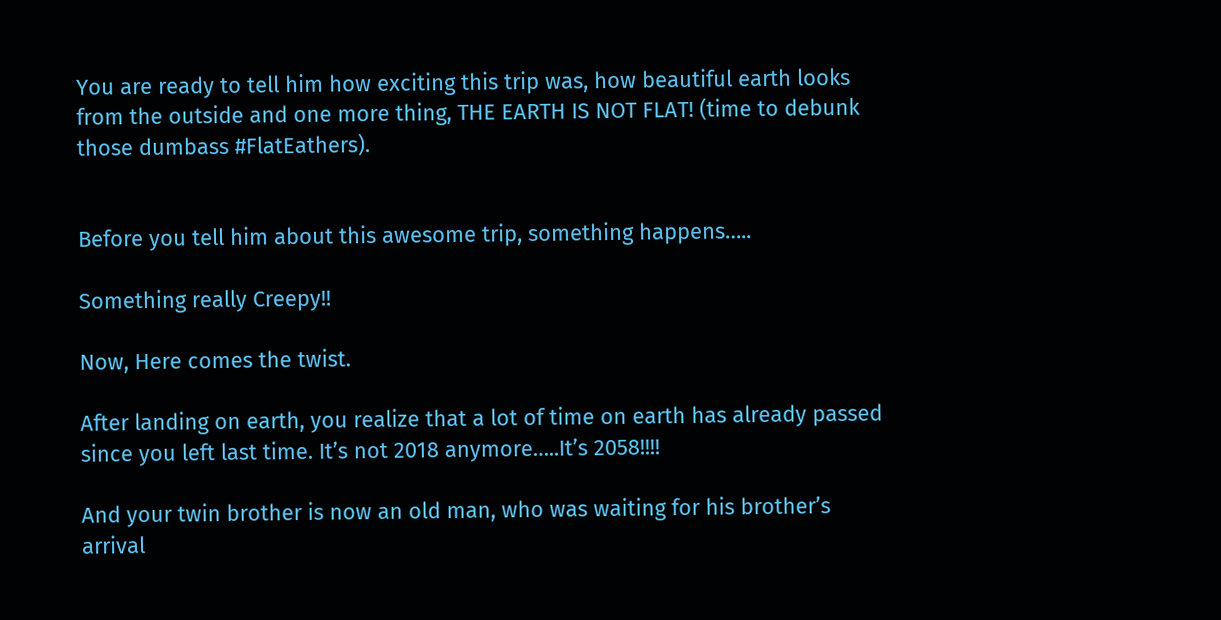You are ready to tell him how exciting this trip was, how beautiful earth looks from the outside and one more thing, THE EARTH IS NOT FLAT! (time to debunk those dumbass #FlatEathers).


Before you tell him about this awesome trip, something happens…..

Something really Creepy!!

Now, Here comes the twist.

After landing on earth, you realize that a lot of time on earth has already passed since you left last time. It’s not 2018 anymore…..It’s 2058!!!!

And your twin brother is now an old man, who was waiting for his brother’s arrival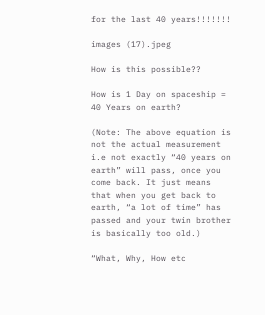for the last 40 years!!!!!!!

images (17).jpeg

How is this possible??

How is 1 Day on spaceship = 40 Years on earth?

(Note: The above equation is not the actual measurement i.e not exactly “40 years on earth” will pass, once you come back. It just means that when you get back to earth, “a lot of time” has passed and your twin brother is basically too old.)

“What, Why, How etc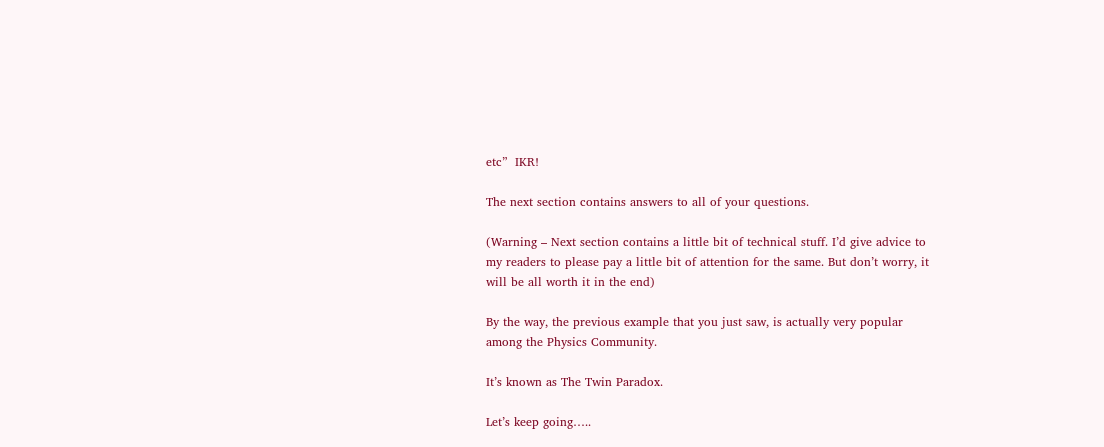etc”  IKR!

The next section contains answers to all of your questions.

(Warning – Next section contains a little bit of technical stuff. I’d give advice to my readers to please pay a little bit of attention for the same. But don’t worry, it will be all worth it in the end)

By the way, the previous example that you just saw, is actually very popular among the Physics Community.

It’s known as The Twin Paradox.

Let’s keep going…..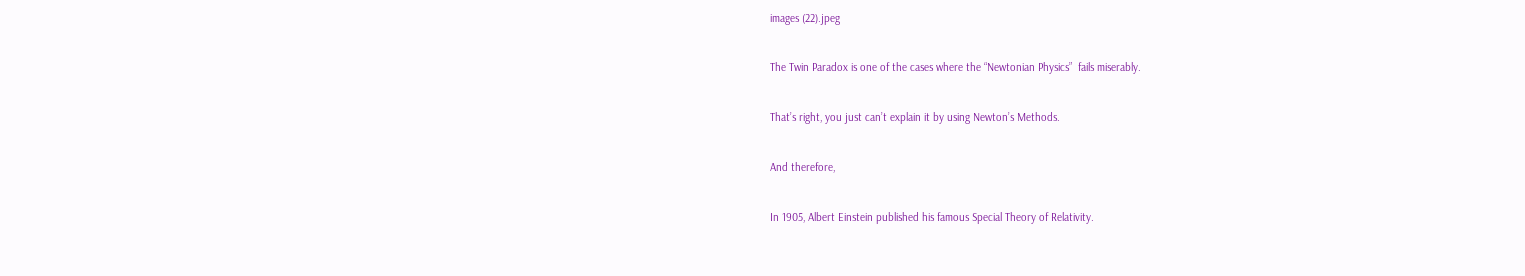images (22).jpeg

The Twin Paradox is one of the cases where the “Newtonian Physics”  fails miserably.

That’s right, you just can’t explain it by using Newton’s Methods.

And therefore,

In 1905, Albert Einstein published his famous Special Theory of Relativity.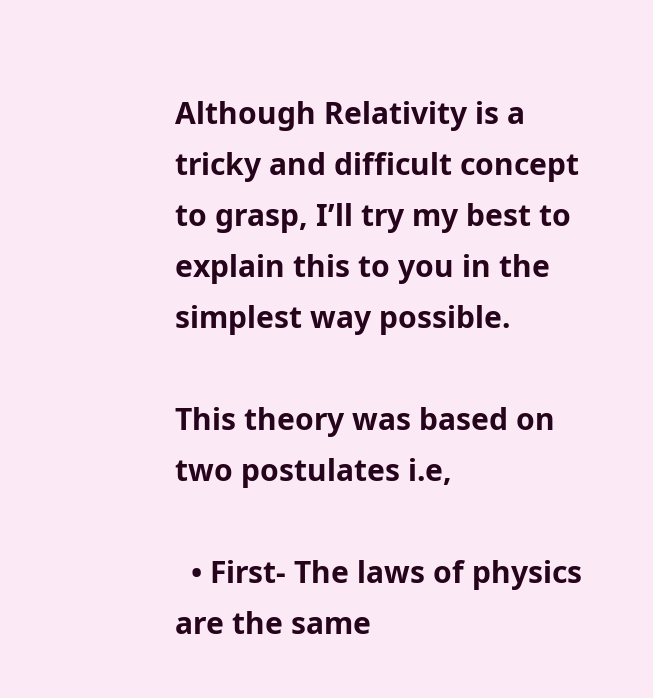Although Relativity is a tricky and difficult concept to grasp, I’ll try my best to explain this to you in the simplest way possible.

This theory was based on two postulates i.e,

  • First- The laws of physics are the same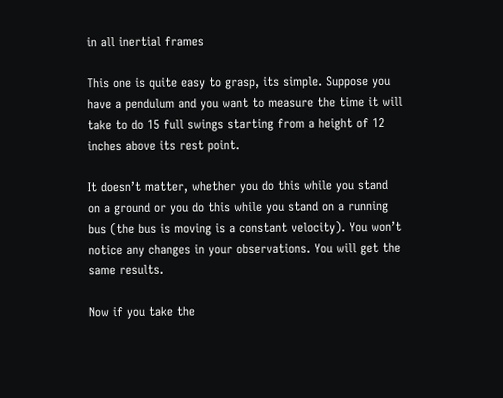in all inertial frames

This one is quite easy to grasp, its simple. Suppose you have a pendulum and you want to measure the time it will take to do 15 full swings starting from a height of 12 inches above its rest point.

It doesn’t matter, whether you do this while you stand on a ground or you do this while you stand on a running bus (the bus is moving is a constant velocity). You won’t notice any changes in your observations. You will get the same results.

Now if you take the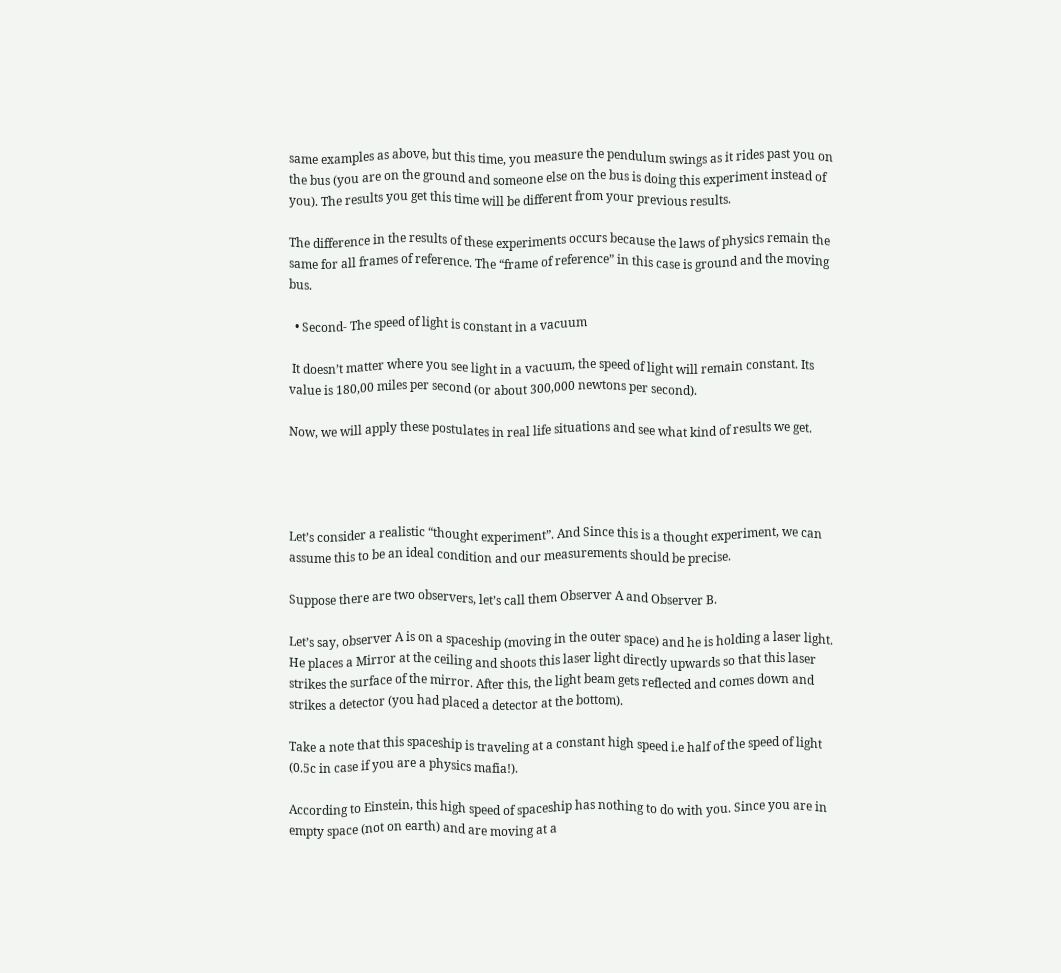same examples as above, but this time, you measure the pendulum swings as it rides past you on the bus (you are on the ground and someone else on the bus is doing this experiment instead of you). The results you get this time will be different from your previous results.

The difference in the results of these experiments occurs because the laws of physics remain the same for all frames of reference. The “frame of reference” in this case is ground and the moving bus.

  • Second- The speed of light is constant in a vacuum

 It doesn’t matter where you see light in a vacuum, the speed of light will remain constant. Its value is 180,00 miles per second (or about 300,000 newtons per second).

Now, we will apply these postulates in real life situations and see what kind of results we get.




Let’s consider a realistic “thought experiment”. And Since this is a thought experiment, we can assume this to be an ideal condition and our measurements should be precise.

Suppose there are two observers, let’s call them Observer A and Observer B.

Let’s say, observer A is on a spaceship (moving in the outer space) and he is holding a laser light. He places a Mirror at the ceiling and shoots this laser light directly upwards so that this laser strikes the surface of the mirror. After this, the light beam gets reflected and comes down and strikes a detector (you had placed a detector at the bottom).

Take a note that this spaceship is traveling at a constant high speed i.e half of the speed of light (0.5c in case if you are a physics mafia!).

According to Einstein, this high speed of spaceship has nothing to do with you. Since you are in empty space (not on earth) and are moving at a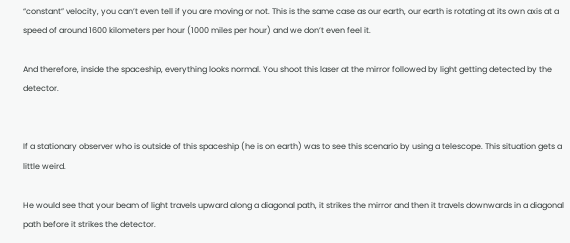“constant” velocity, you can’t even tell if you are moving or not. This is the same case as our earth, our earth is rotating at its own axis at a speed of around 1600 kilometers per hour (1000 miles per hour) and we don’t even feel it.

And therefore, inside the spaceship, everything looks normal. You shoot this laser at the mirror followed by light getting detected by the detector.


If a stationary observer who is outside of this spaceship (he is on earth) was to see this scenario by using a telescope. This situation gets a little weird.

He would see that your beam of light travels upward along a diagonal path, it strikes the mirror and then it travels downwards in a diagonal path before it strikes the detector.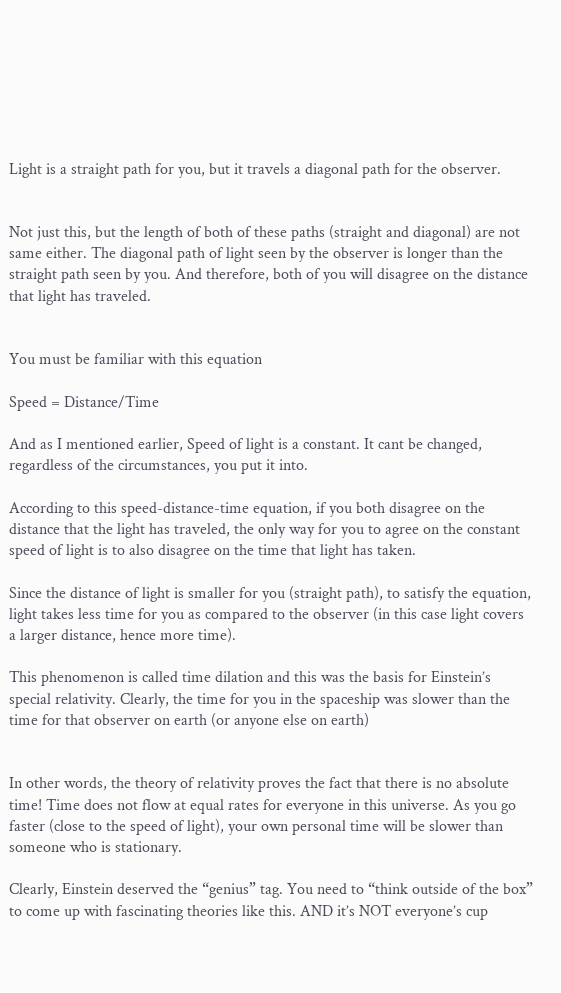Light is a straight path for you, but it travels a diagonal path for the observer.


Not just this, but the length of both of these paths (straight and diagonal) are not same either. The diagonal path of light seen by the observer is longer than the straight path seen by you. And therefore, both of you will disagree on the distance that light has traveled.


You must be familiar with this equation

Speed = Distance/Time

And as I mentioned earlier, Speed of light is a constant. It cant be changed, regardless of the circumstances, you put it into.

According to this speed-distance-time equation, if you both disagree on the distance that the light has traveled, the only way for you to agree on the constant speed of light is to also disagree on the time that light has taken.

Since the distance of light is smaller for you (straight path), to satisfy the equation, light takes less time for you as compared to the observer (in this case light covers a larger distance, hence more time).

This phenomenon is called time dilation and this was the basis for Einstein’s special relativity. Clearly, the time for you in the spaceship was slower than the time for that observer on earth (or anyone else on earth)


In other words, the theory of relativity proves the fact that there is no absolute time! Time does not flow at equal rates for everyone in this universe. As you go faster (close to the speed of light), your own personal time will be slower than someone who is stationary.

Clearly, Einstein deserved the “genius” tag. You need to “think outside of the box” to come up with fascinating theories like this. AND it’s NOT everyone’s cup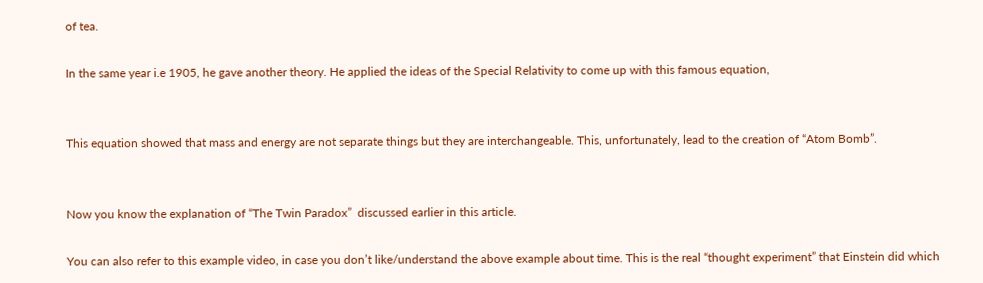of tea.

In the same year i.e 1905, he gave another theory. He applied the ideas of the Special Relativity to come up with this famous equation,


This equation showed that mass and energy are not separate things but they are interchangeable. This, unfortunately, lead to the creation of “Atom Bomb”.


Now you know the explanation of “The Twin Paradox”  discussed earlier in this article.

You can also refer to this example video, in case you don’t like/understand the above example about time. This is the real “thought experiment” that Einstein did which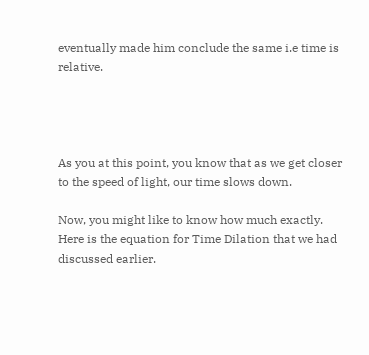eventually made him conclude the same i.e time is relative.




As you at this point, you know that as we get closer to the speed of light, our time slows down.

Now, you might like to know how much exactly. Here is the equation for Time Dilation that we had discussed earlier.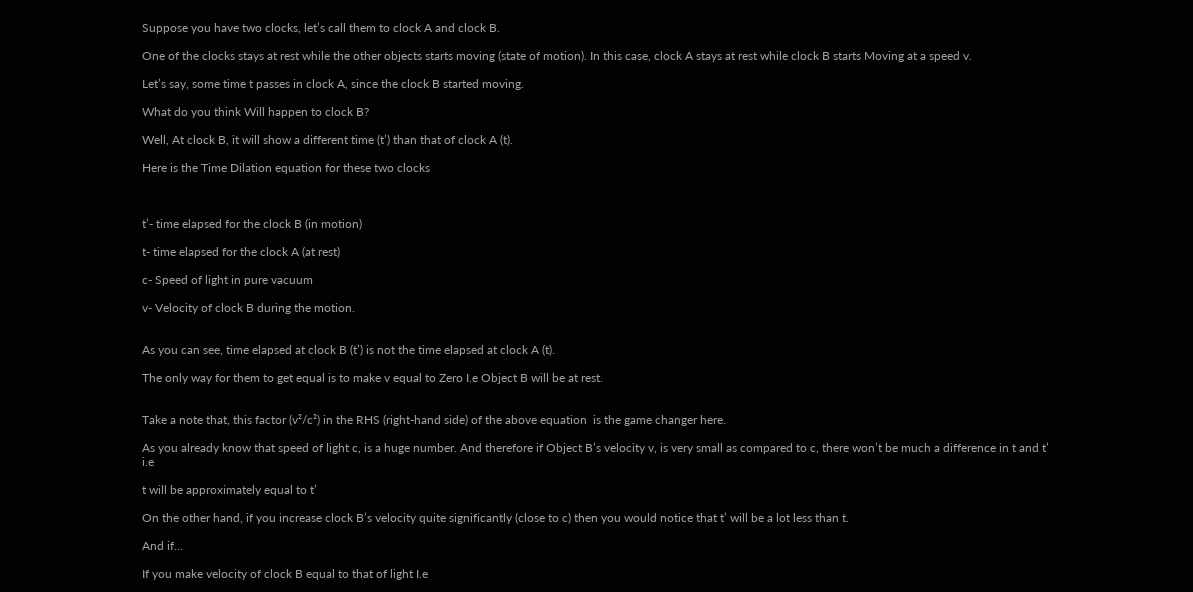Suppose you have two clocks, let’s call them to clock A and clock B.

One of the clocks stays at rest while the other objects starts moving (state of motion). In this case, clock A stays at rest while clock B starts Moving at a speed v.

Let’s say, some time t passes in clock A, since the clock B started moving.

What do you think Will happen to clock B?

Well, At clock B, it will show a different time (t’) than that of clock A (t).

Here is the Time Dilation equation for these two clocks



t’- time elapsed for the clock B (in motion)

t- time elapsed for the clock A (at rest)

c- Speed of light in pure vacuum

v- Velocity of clock B during the motion.


As you can see, time elapsed at clock B (t’) is not the time elapsed at clock A (t).

The only way for them to get equal is to make v equal to Zero I.e Object B will be at rest.


Take a note that, this factor (v²/c²) in the RHS (right-hand side) of the above equation  is the game changer here.

As you already know that speed of light c, is a huge number. And therefore if Object B’s velocity v, is very small as compared to c, there won’t be much a difference in t and t’  i.e

t will be approximately equal to t’

On the other hand, if you increase clock B’s velocity quite significantly (close to c) then you would notice that t’ will be a lot less than t.

And if…

If you make velocity of clock B equal to that of light I.e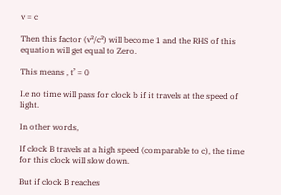v = c

Then this factor (v²/c²) will become 1 and the RHS of this equation will get equal to Zero.

This means , t’ = 0

I.e no time will pass for clock b if it travels at the speed of light.

In other words,

If clock B travels at a high speed (comparable to c), the time for this clock will slow down.

But if clock B reaches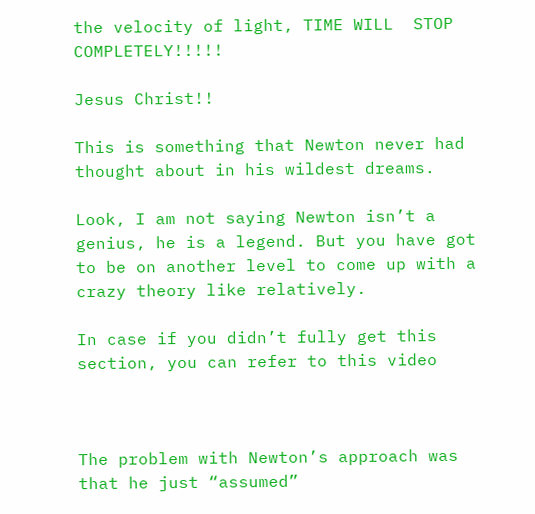the velocity of light, TIME WILL  STOP COMPLETELY!!!!!

Jesus Christ!!

This is something that Newton never had thought about in his wildest dreams.

Look, I am not saying Newton isn’t a genius, he is a legend. But you have got to be on another level to come up with a crazy theory like relatively.

In case if you didn’t fully get this section, you can refer to this video



The problem with Newton’s approach was that he just “assumed”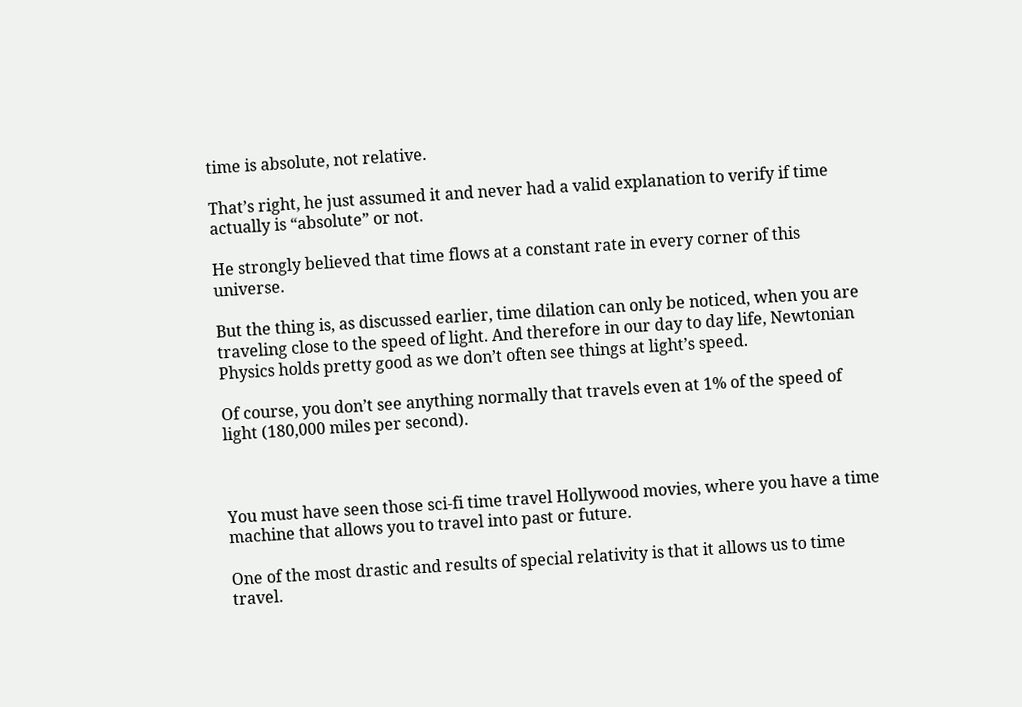time is absolute, not relative.

That’s right, he just assumed it and never had a valid explanation to verify if time actually is “absolute” or not.

He strongly believed that time flows at a constant rate in every corner of this universe.

But the thing is, as discussed earlier, time dilation can only be noticed, when you are traveling close to the speed of light. And therefore in our day to day life, Newtonian Physics holds pretty good as we don’t often see things at light’s speed.

Of course, you don’t see anything normally that travels even at 1% of the speed of light (180,000 miles per second).



You must have seen those sci-fi time travel Hollywood movies, where you have a time machine that allows you to travel into past or future.

One of the most drastic and results of special relativity is that it allows us to time travel.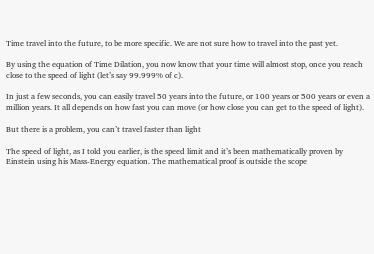Time travel into the future, to be more specific. We are not sure how to travel into the past yet.

By using the equation of Time Dilation, you now know that your time will almost stop, once you reach close to the speed of light (let’s say 99.999% of c).

In just a few seconds, you can easily travel 50 years into the future, or 100 years or 500 years or even a million years. It all depends on how fast you can move (or how close you can get to the speed of light).

But there is a problem, you can’t travel faster than light

The speed of light, as I told you earlier, is the speed limit and it’s been mathematically proven by Einstein using his Mass-Energy equation. The mathematical proof is outside the scope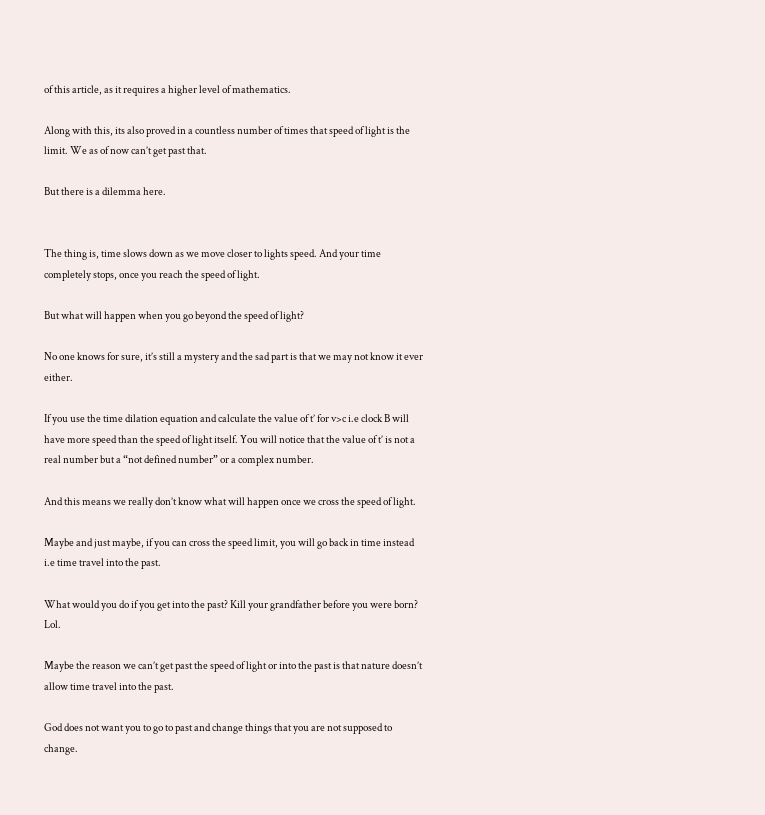of this article, as it requires a higher level of mathematics.

Along with this, its also proved in a countless number of times that speed of light is the limit. We as of now can’t get past that.

But there is a dilemma here.


The thing is, time slows down as we move closer to lights speed. And your time completely stops, once you reach the speed of light.

But what will happen when you go beyond the speed of light?

No one knows for sure, it’s still a mystery and the sad part is that we may not know it ever either.

If you use the time dilation equation and calculate the value of t’ for v>c i.e clock B will have more speed than the speed of light itself. You will notice that the value of t’ is not a real number but a “not defined number” or a complex number.

And this means we really don’t know what will happen once we cross the speed of light.

Maybe and just maybe, if you can cross the speed limit, you will go back in time instead i.e time travel into the past.

What would you do if you get into the past? Kill your grandfather before you were born? Lol.

Maybe the reason we can’t get past the speed of light or into the past is that nature doesn’t allow time travel into the past.

God does not want you to go to past and change things that you are not supposed to change.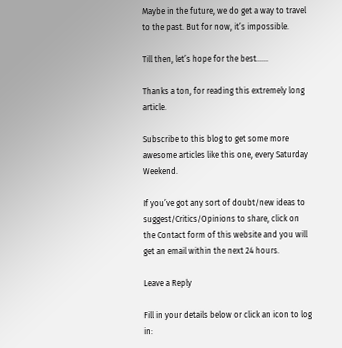Maybe in the future, we do get a way to travel to the past. But for now, it’s impossible.

Till then, let’s hope for the best……

Thanks a ton, for reading this extremely long article.

Subscribe to this blog to get some more awesome articles like this one, every Saturday Weekend.

If you’ve got any sort of doubt/new ideas to suggest/Critics/Opinions to share, click on the Contact form of this website and you will get an email within the next 24 hours.

Leave a Reply

Fill in your details below or click an icon to log in: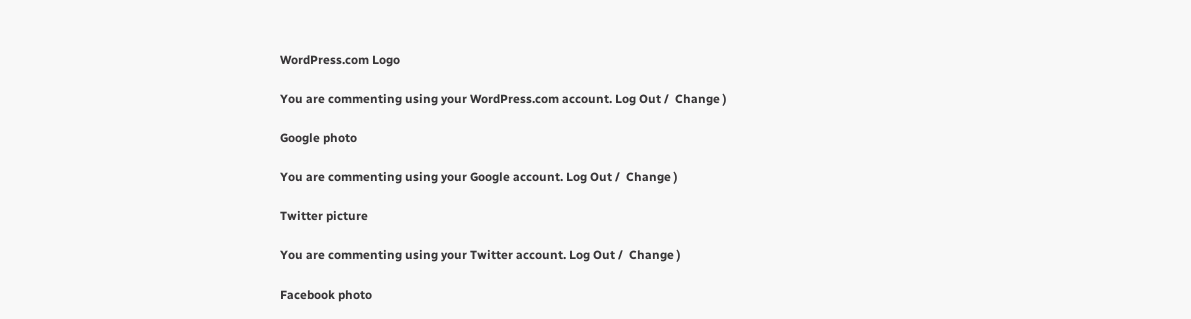WordPress.com Logo

You are commenting using your WordPress.com account. Log Out /  Change )

Google photo

You are commenting using your Google account. Log Out /  Change )

Twitter picture

You are commenting using your Twitter account. Log Out /  Change )

Facebook photo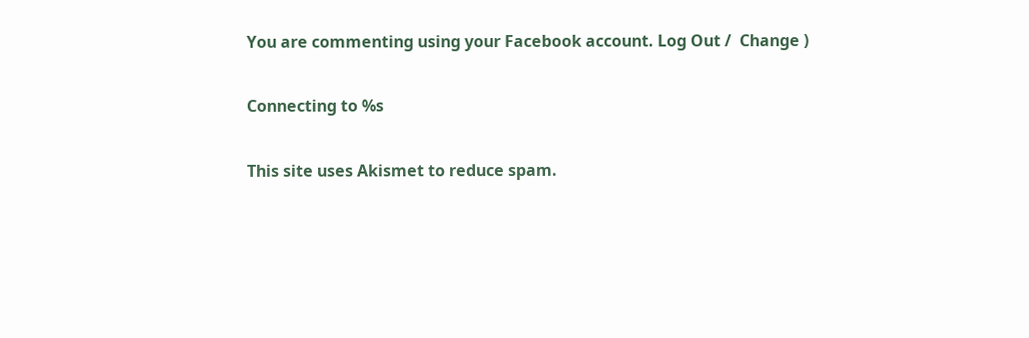You are commenting using your Facebook account. Log Out /  Change )

Connecting to %s

This site uses Akismet to reduce spam.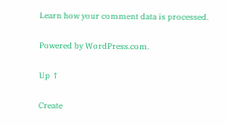Learn how your comment data is processed.

Powered by WordPress.com.

Up ↑

Create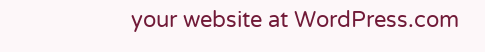your website at WordPress.com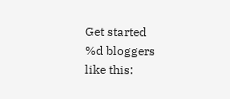Get started
%d bloggers like this: